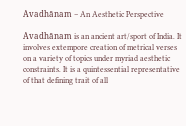Avadhānam – An Aesthetic Perspective

Avadhānam is an ancient art/sport of India. It involves extempore creation of metrical verses on a variety of topics under myriad aesthetic constraints. It is a quintessential representative of that defining trait of all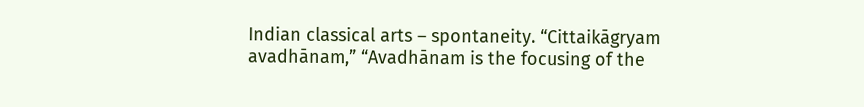Indian classical arts – spontaneity. “Cittaikāgryam avadhānam,” “Avadhānam is the focusing of the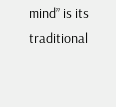mind” is its traditional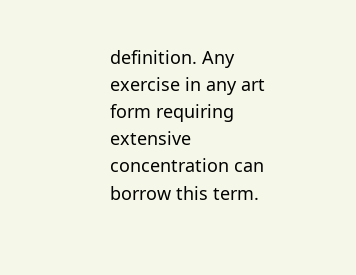definition. Any exercise in any art form requiring extensive concentration can borrow this term.